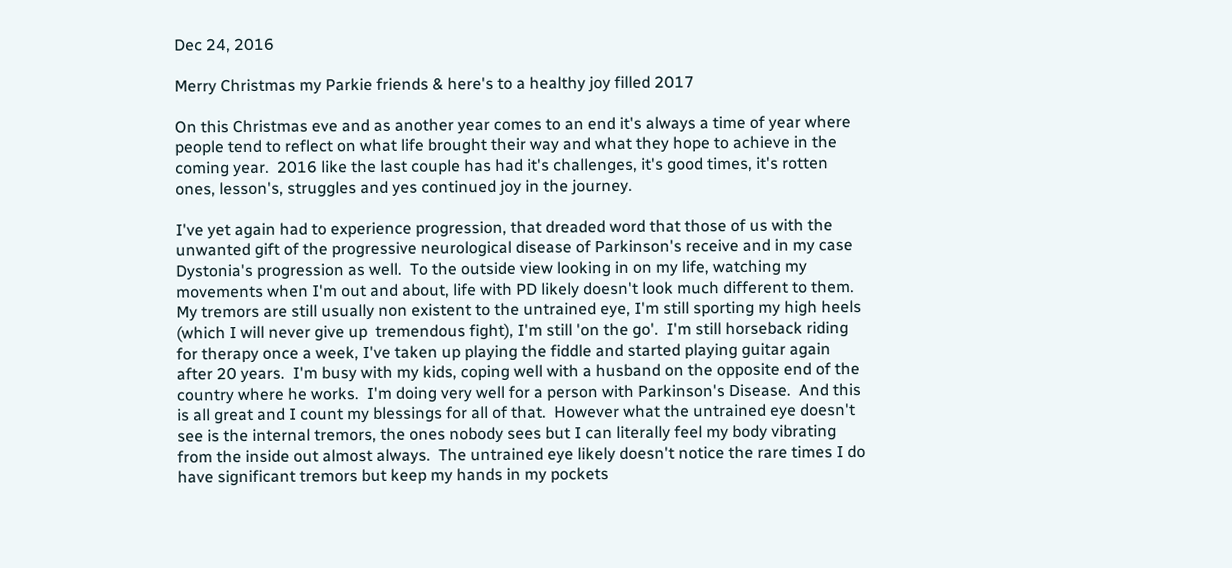Dec 24, 2016

Merry Christmas my Parkie friends & here's to a healthy joy filled 2017

On this Christmas eve and as another year comes to an end it's always a time of year where people tend to reflect on what life brought their way and what they hope to achieve in the coming year.  2016 like the last couple has had it's challenges, it's good times, it's rotten ones, lesson's, struggles and yes continued joy in the journey.

I've yet again had to experience progression, that dreaded word that those of us with the unwanted gift of the progressive neurological disease of Parkinson's receive and in my case Dystonia's progression as well.  To the outside view looking in on my life, watching my movements when I'm out and about, life with PD likely doesn't look much different to them.  My tremors are still usually non existent to the untrained eye, I'm still sporting my high heels (which I will never give up  tremendous fight), I'm still 'on the go'.  I'm still horseback riding for therapy once a week, I've taken up playing the fiddle and started playing guitar again after 20 years.  I'm busy with my kids, coping well with a husband on the opposite end of the country where he works.  I'm doing very well for a person with Parkinson's Disease.  And this is all great and I count my blessings for all of that.  However what the untrained eye doesn't see is the internal tremors, the ones nobody sees but I can literally feel my body vibrating from the inside out almost always.  The untrained eye likely doesn't notice the rare times I do have significant tremors but keep my hands in my pockets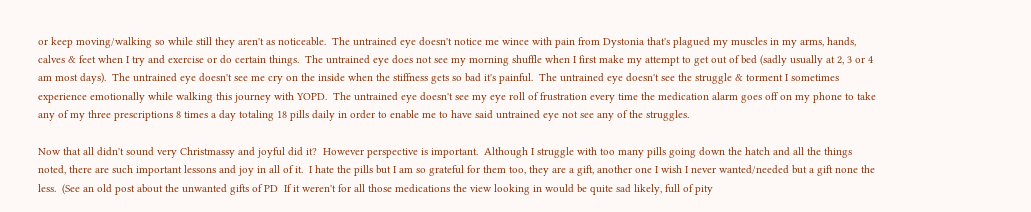or keep moving/walking so while still they aren't as noticeable.  The untrained eye doesn't notice me wince with pain from Dystonia that's plagued my muscles in my arms, hands, calves & feet when I try and exercise or do certain things.  The untrained eye does not see my morning shuffle when I first make my attempt to get out of bed (sadly usually at 2, 3 or 4 am most days).  The untrained eye doesn't see me cry on the inside when the stiffness gets so bad it's painful.  The untrained eye doesn't see the struggle & torment I sometimes experience emotionally while walking this journey with YOPD.  The untrained eye doesn't see my eye roll of frustration every time the medication alarm goes off on my phone to take any of my three prescriptions 8 times a day totaling 18 pills daily in order to enable me to have said untrained eye not see any of the struggles.

Now that all didn't sound very Christmassy and joyful did it?  However perspective is important.  Although I struggle with too many pills going down the hatch and all the things noted, there are such important lessons and joy in all of it.  I hate the pills but I am so grateful for them too, they are a gift, another one I wish I never wanted/needed but a gift none the less.  (See an old post about the unwanted gifts of PD  If it weren't for all those medications the view looking in would be quite sad likely, full of pity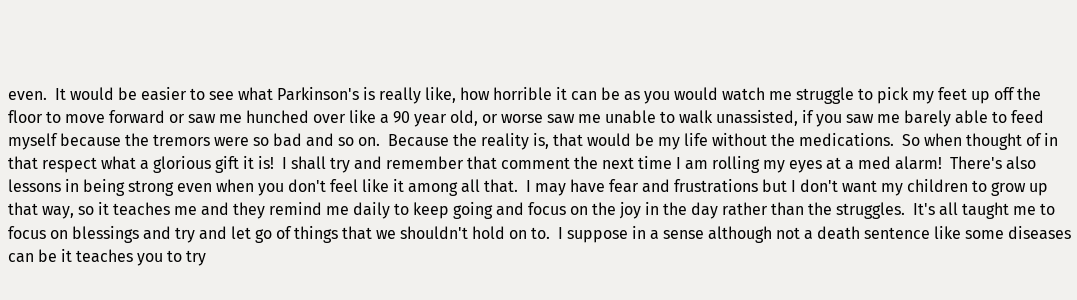even.  It would be easier to see what Parkinson's is really like, how horrible it can be as you would watch me struggle to pick my feet up off the floor to move forward or saw me hunched over like a 90 year old, or worse saw me unable to walk unassisted, if you saw me barely able to feed myself because the tremors were so bad and so on.  Because the reality is, that would be my life without the medications.  So when thought of in that respect what a glorious gift it is!  I shall try and remember that comment the next time I am rolling my eyes at a med alarm!  There's also lessons in being strong even when you don't feel like it among all that.  I may have fear and frustrations but I don't want my children to grow up that way, so it teaches me and they remind me daily to keep going and focus on the joy in the day rather than the struggles.  It's all taught me to focus on blessings and try and let go of things that we shouldn't hold on to.  I suppose in a sense although not a death sentence like some diseases can be it teaches you to try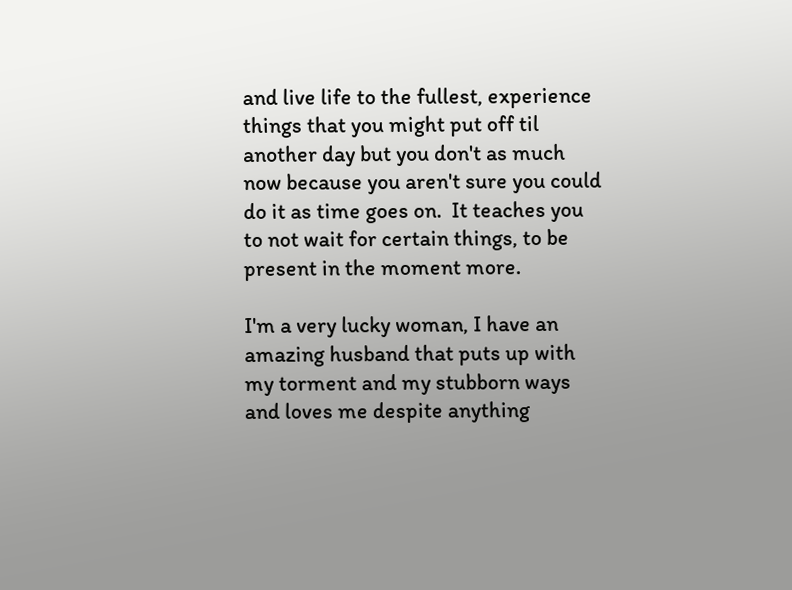and live life to the fullest, experience things that you might put off til another day but you don't as much now because you aren't sure you could do it as time goes on.  It teaches you to not wait for certain things, to be present in the moment more.

I'm a very lucky woman, I have an amazing husband that puts up with my torment and my stubborn ways and loves me despite anything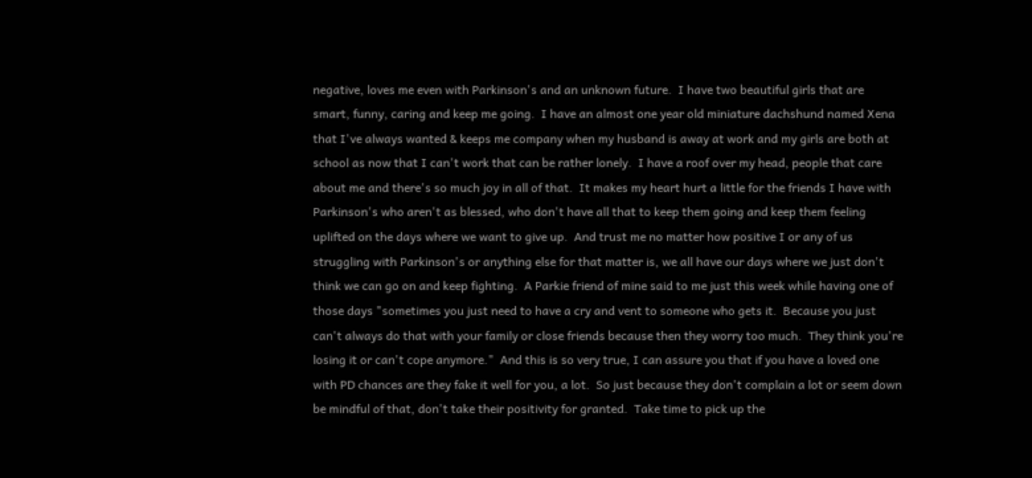negative, loves me even with Parkinson's and an unknown future.  I have two beautiful girls that are smart, funny, caring and keep me going.  I have an almost one year old miniature dachshund named Xena that I've always wanted & keeps me company when my husband is away at work and my girls are both at school as now that I can't work that can be rather lonely.  I have a roof over my head, people that care about me and there's so much joy in all of that.  It makes my heart hurt a little for the friends I have with Parkinson's who aren't as blessed, who don't have all that to keep them going and keep them feeling uplifted on the days where we want to give up.  And trust me no matter how positive I or any of us struggling with Parkinson's or anything else for that matter is, we all have our days where we just don't think we can go on and keep fighting.  A Parkie friend of mine said to me just this week while having one of those days "sometimes you just need to have a cry and vent to someone who gets it.  Because you just can't always do that with your family or close friends because then they worry too much.  They think you're losing it or can't cope anymore."  And this is so very true, I can assure you that if you have a loved one with PD chances are they fake it well for you, a lot.  So just because they don't complain a lot or seem down be mindful of that, don't take their positivity for granted.  Take time to pick up the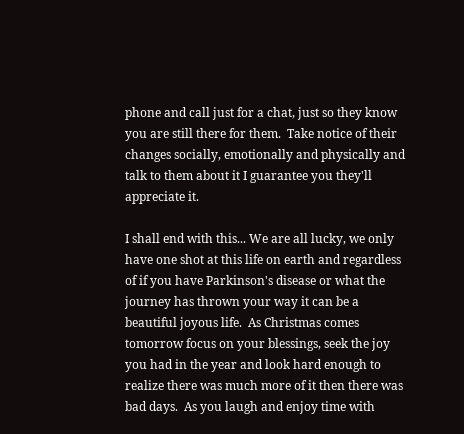phone and call just for a chat, just so they know you are still there for them.  Take notice of their changes socially, emotionally and physically and talk to them about it I guarantee you they'll appreciate it.

I shall end with this... We are all lucky, we only have one shot at this life on earth and regardless of if you have Parkinson's disease or what the journey has thrown your way it can be a beautiful joyous life.  As Christmas comes tomorrow focus on your blessings, seek the joy you had in the year and look hard enough to realize there was much more of it then there was bad days.  As you laugh and enjoy time with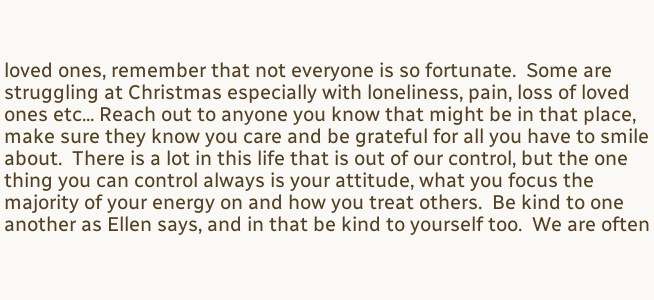loved ones, remember that not everyone is so fortunate.  Some are struggling at Christmas especially with loneliness, pain, loss of loved ones etc... Reach out to anyone you know that might be in that place, make sure they know you care and be grateful for all you have to smile about.  There is a lot in this life that is out of our control, but the one thing you can control always is your attitude, what you focus the majority of your energy on and how you treat others.  Be kind to one another as Ellen says, and in that be kind to yourself too.  We are often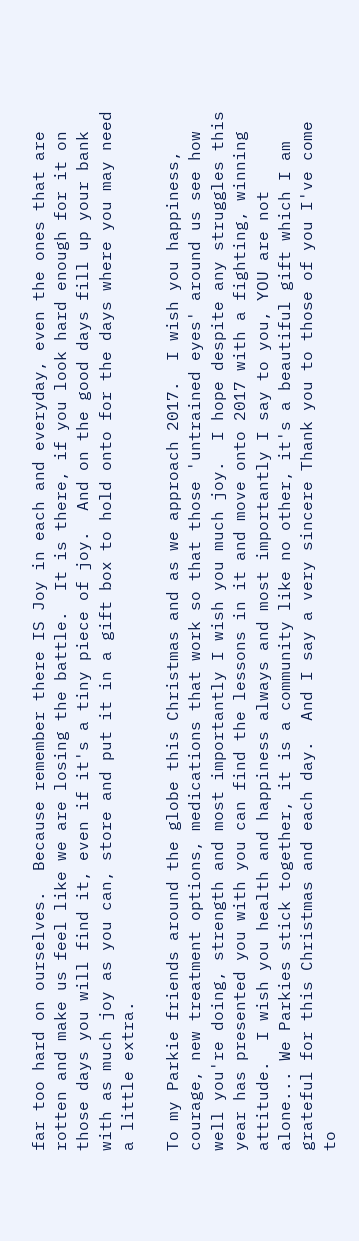far too hard on ourselves.  Because remember there IS Joy in each and everyday, even the ones that are rotten and make us feel like we are losing the battle.  It is there, if you look hard enough for it on those days you will find it, even if it's a tiny piece of joy.  And on the good days fill up your bank with as much joy as you can, store and put it in a gift box to hold onto for the days where you may need a little extra.

To my Parkie friends around the globe this Christmas and as we approach 2017.  I wish you happiness, courage, new treatment options, medications that work so that those 'untrained eyes' around us see how well you're doing, strength and most importantly I wish you much joy.  I hope despite any struggles this year has presented you with you can find the lessons in it and move onto 2017 with a fighting, winning attitude.  I wish you health and happiness always and most importantly I say to you, YOU are not alone... We Parkies stick together, it is a community like no other, it's a beautiful gift which I am grateful for this Christmas and each day.  And I say a very sincere Thank you to those of you I've come to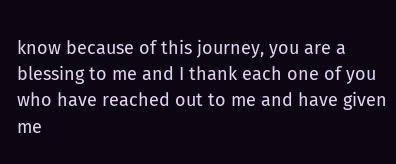know because of this journey, you are a blessing to me and I thank each one of you who have reached out to me and have given me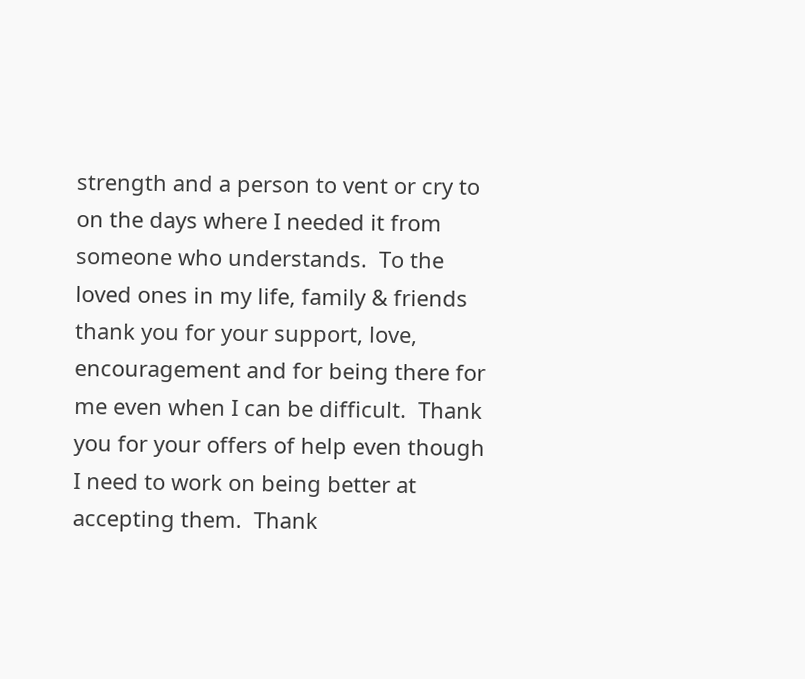strength and a person to vent or cry to on the days where I needed it from someone who understands.  To the loved ones in my life, family & friends thank you for your support, love, encouragement and for being there for me even when I can be difficult.  Thank you for your offers of help even though I need to work on being better at accepting them.  Thank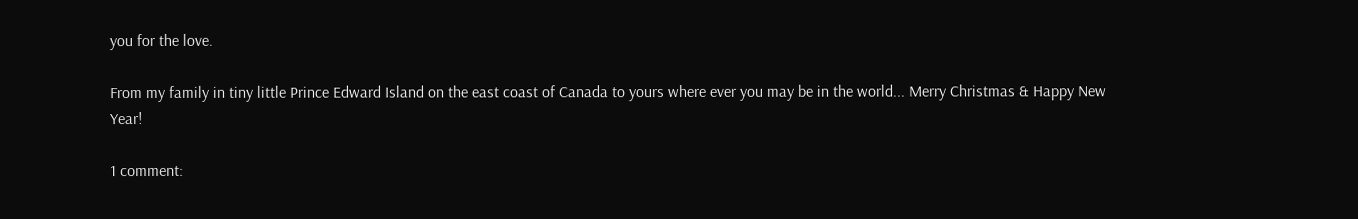you for the love.

From my family in tiny little Prince Edward Island on the east coast of Canada to yours where ever you may be in the world... Merry Christmas & Happy New Year!

1 comment: